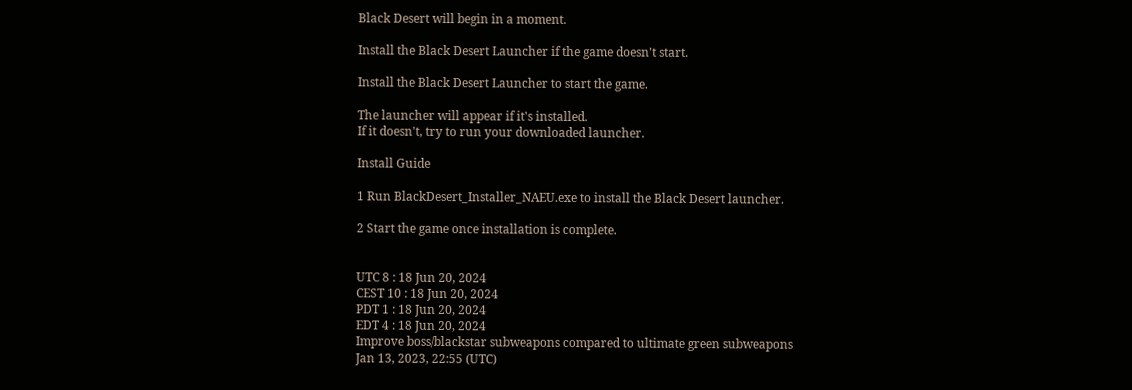Black Desert will begin in a moment.

Install the Black Desert Launcher if the game doesn't start.

Install the Black Desert Launcher to start the game.

The launcher will appear if it's installed.
If it doesn't, try to run your downloaded launcher.

Install Guide

1 Run BlackDesert_Installer_NAEU.exe to install the Black Desert launcher.

2 Start the game once installation is complete.


UTC 8 : 18 Jun 20, 2024
CEST 10 : 18 Jun 20, 2024
PDT 1 : 18 Jun 20, 2024
EDT 4 : 18 Jun 20, 2024
Improve boss/blackstar subweapons compared to ultimate green subweapons
Jan 13, 2023, 22:55 (UTC)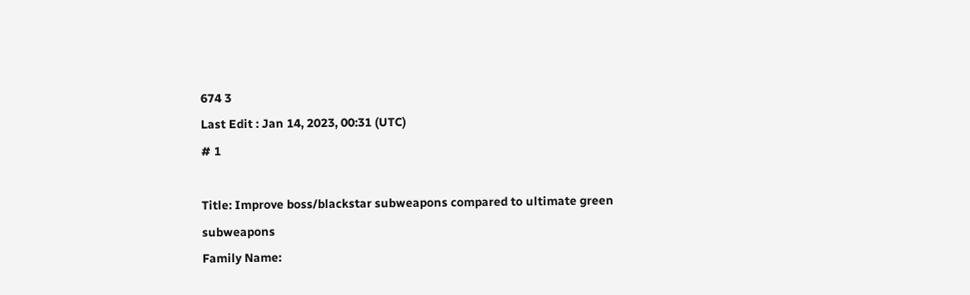674 3
Last Edit : Jan 14, 2023, 00:31 (UTC)
# 1

Title: Improve boss/blackstar subweapons compared to ultimate green subweapons
Family Name: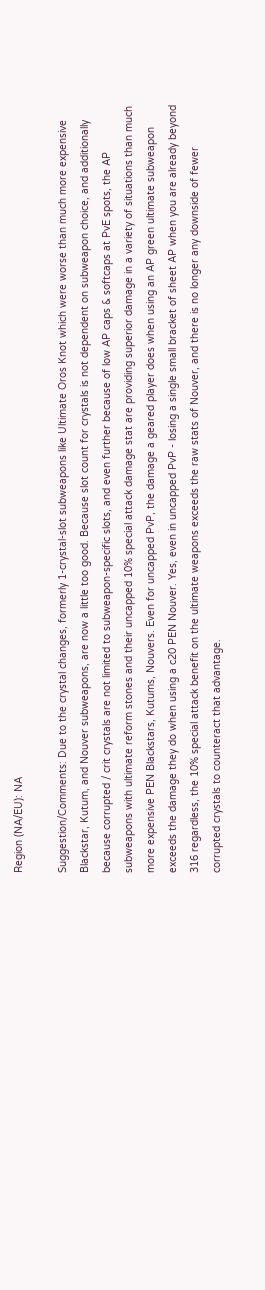Region (NA/EU): NA

Suggestion/Comments: Due to the crystal changes, formerly 1-crystal-slot subweapons like Ultimate Oros Knot which were worse than much more expensive Blackstar, Kutum, and Nouver subweapons, are now a little too good. Because slot count for crystals is not dependent on subweapon choice, and additionally because corrupted / crit crystals are not limited to subweapon-specific slots, and even further because of low AP caps & softcaps at PvE spots, the AP subweapons with ultimate reform stones and their uncapped 10% special attack damage stat are providing superior damage in a variety of situations than much more expensive PEN Blackstars, Kutums, Nouvers. Even for uncapped PvP, the damage a geared player does when using an AP green ultimate subweapon exceeds the damage they do when using a c20 PEN Nouver. Yes, even in uncapped PvP - losing a single small bracket of sheet AP when you are already beyond 316 regardless, the 10% special attack benefit on the ultimate weapons exceeds the raw stats of Nouver, and there is no longer any downside of fewer corrupted crystals to counteract that advantage.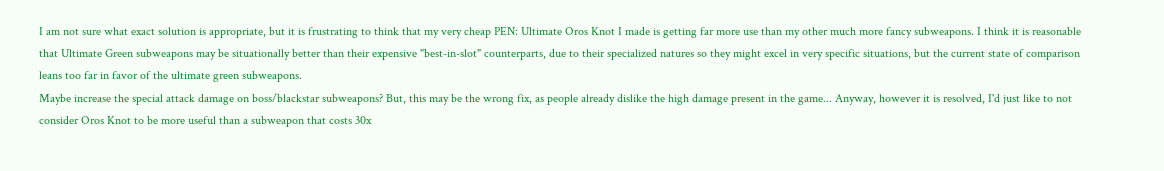I am not sure what exact solution is appropriate, but it is frustrating to think that my very cheap PEN: Ultimate Oros Knot I made is getting far more use than my other much more fancy subweapons. I think it is reasonable that Ultimate Green subweapons may be situationally better than their expensive "best-in-slot" counterparts, due to their specialized natures so they might excel in very specific situations, but the current state of comparison leans too far in favor of the ultimate green subweapons.
Maybe increase the special attack damage on boss/blackstar subweapons? But, this may be the wrong fix, as people already dislike the high damage present in the game... Anyway, however it is resolved, I'd just like to not consider Oros Knot to be more useful than a subweapon that costs 30x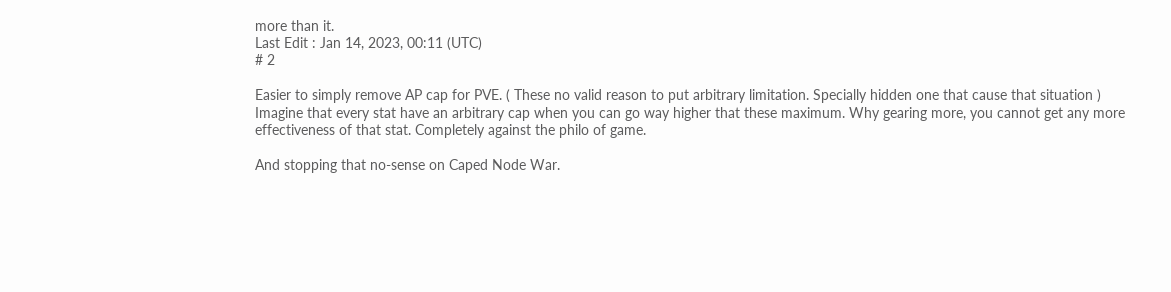more than it.
Last Edit : Jan 14, 2023, 00:11 (UTC)
# 2

Easier to simply remove AP cap for PVE. ( These no valid reason to put arbitrary limitation. Specially hidden one that cause that situation )
Imagine that every stat have an arbitrary cap when you can go way higher that these maximum. Why gearing more, you cannot get any more effectiveness of that stat. Completely against the philo of game.

And stopping that no-sense on Caped Node War.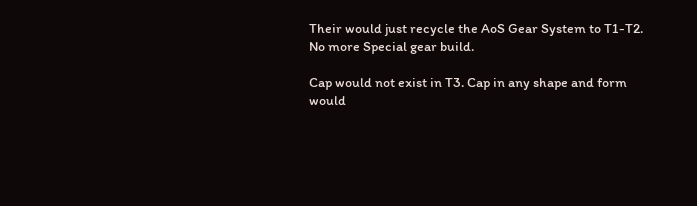Their would just recycle the AoS Gear System to T1-T2.  No more Special gear build.

Cap would not exist in T3. Cap in any shape and form would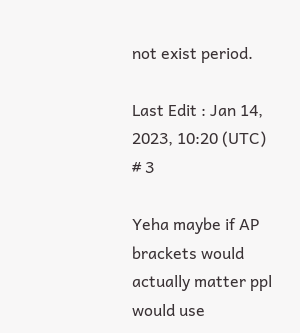not exist period.

Last Edit : Jan 14, 2023, 10:20 (UTC)
# 3

Yeha maybe if AP brackets would actually matter ppl would use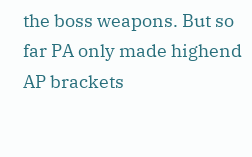the boss weapons. But so far PA only made highend AP brackets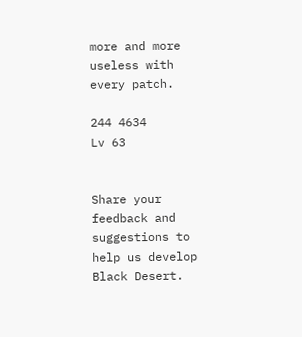more and more useless with every patch.

244 4634
Lv 63


Share your feedback and suggestions to help us develop Black Desert.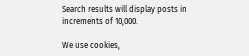Search results will display posts in increments of 10,000.

We use cookies,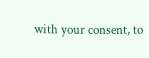with your consent, to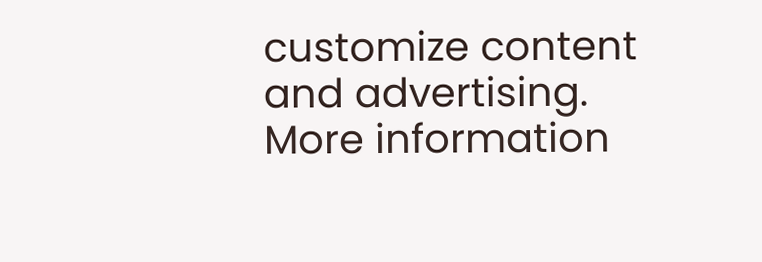customize content and advertising.
More information